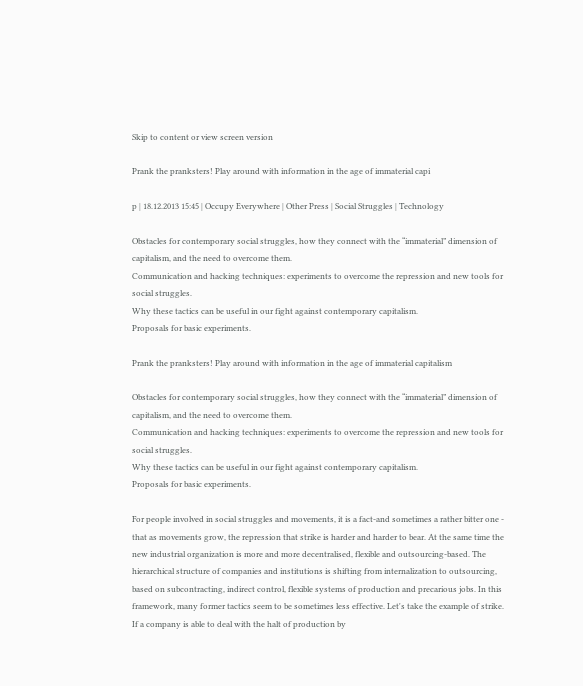Skip to content or view screen version

Prank the pranksters! Play around with information in the age of immaterial capi

p | 18.12.2013 15:45 | Occupy Everywhere | Other Press | Social Struggles | Technology

Obstacles for contemporary social struggles, how they connect with the “immaterial” dimension of capitalism, and the need to overcome them.
Communication and hacking techniques: experiments to overcome the repression and new tools for social struggles.
Why these tactics can be useful in our fight against contemporary capitalism.
Proposals for basic experiments.

Prank the pranksters! Play around with information in the age of immaterial capitalism

Obstacles for contemporary social struggles, how they connect with the “immaterial” dimension of capitalism, and the need to overcome them.
Communication and hacking techniques: experiments to overcome the repression and new tools for social struggles.
Why these tactics can be useful in our fight against contemporary capitalism.
Proposals for basic experiments.

For people involved in social struggles and movements, it is a fact-and sometimes a rather bitter one - that as movements grow, the repression that strike is harder and harder to bear. At the same time the new industrial organization is more and more decentralised, flexible and outsourcing-based. The hierarchical structure of companies and institutions is shifting from internalization to outsourcing, based on subcontracting, indirect control, flexible systems of production and precarious jobs. In this framework, many former tactics seem to be sometimes less effective. Let's take the example of strike. If a company is able to deal with the halt of production by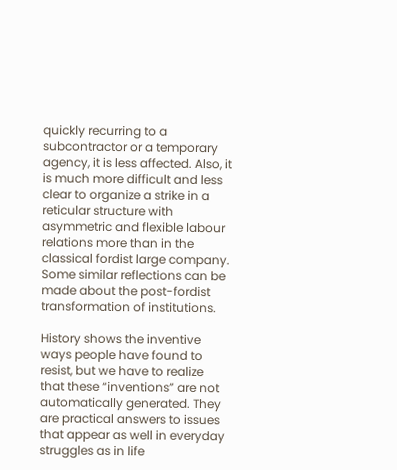quickly recurring to a subcontractor or a temporary agency, it is less affected. Also, it is much more difficult and less clear to organize a strike in a reticular structure with asymmetric and flexible labour relations more than in the classical fordist large company. Some similar reflections can be made about the post-fordist transformation of institutions.

History shows the inventive ways people have found to resist, but we have to realize that these “inventions” are not automatically generated. They are practical answers to issues that appear as well in everyday struggles as in life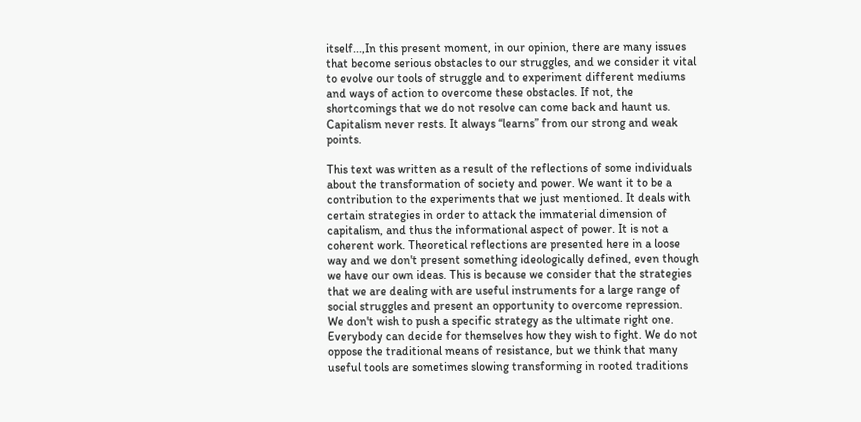itself...,In this present moment, in our opinion, there are many issues that become serious obstacles to our struggles, and we consider it vital to evolve our tools of struggle and to experiment different mediums and ways of action to overcome these obstacles. If not, the shortcomings that we do not resolve can come back and haunt us. Capitalism never rests. It always “learns” from our strong and weak points.

This text was written as a result of the reflections of some individuals about the transformation of society and power. We want it to be a contribution to the experiments that we just mentioned. It deals with certain strategies in order to attack the immaterial dimension of capitalism, and thus the informational aspect of power. It is not a coherent work. Theoretical reflections are presented here in a loose way and we don't present something ideologically defined, even though we have our own ideas. This is because we consider that the strategies that we are dealing with are useful instruments for a large range of social struggles and present an opportunity to overcome repression. We don't wish to push a specific strategy as the ultimate right one. Everybody can decide for themselves how they wish to fight. We do not oppose the traditional means of resistance, but we think that many useful tools are sometimes slowing transforming in rooted traditions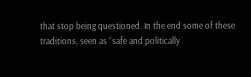that stop being questioned. In the end some of these traditions, seen as “safe and politically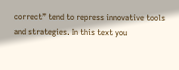correct” tend to repress innovative tools and strategies. In this text you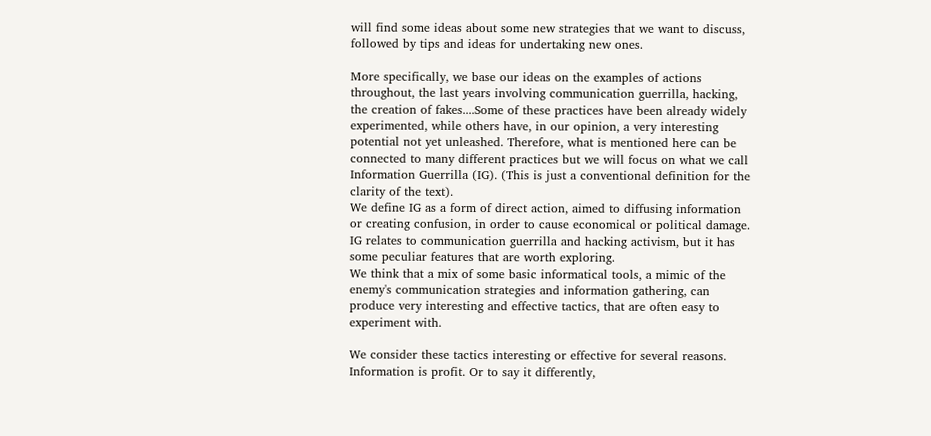will find some ideas about some new strategies that we want to discuss, followed by tips and ideas for undertaking new ones.

More specifically, we base our ideas on the examples of actions throughout, the last years involving communication guerrilla, hacking, the creation of fakes....Some of these practices have been already widely experimented, while others have, in our opinion, a very interesting potential not yet unleashed. Therefore, what is mentioned here can be connected to many different practices but we will focus on what we call Information Guerrilla (IG). (This is just a conventional definition for the clarity of the text).
We define IG as a form of direct action, aimed to diffusing information or creating confusion, in order to cause economical or political damage. IG relates to communication guerrilla and hacking activism, but it has some peculiar features that are worth exploring.
We think that a mix of some basic informatical tools, a mimic of the enemy's communication strategies and information gathering, can produce very interesting and effective tactics, that are often easy to experiment with.

We consider these tactics interesting or effective for several reasons.
Information is profit. Or to say it differently,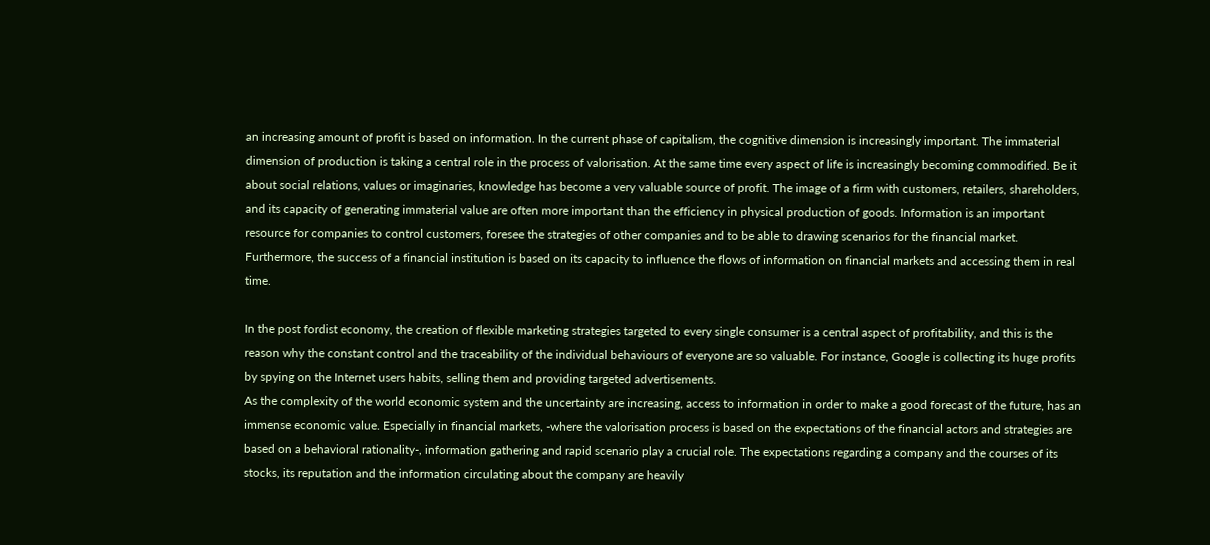an increasing amount of profit is based on information. In the current phase of capitalism, the cognitive dimension is increasingly important. The immaterial dimension of production is taking a central role in the process of valorisation. At the same time every aspect of life is increasingly becoming commodified. Be it about social relations, values or imaginaries, knowledge has become a very valuable source of profit. The image of a firm with customers, retailers, shareholders, and its capacity of generating immaterial value are often more important than the efficiency in physical production of goods. Information is an important resource for companies to control customers, foresee the strategies of other companies and to be able to drawing scenarios for the financial market. Furthermore, the success of a financial institution is based on its capacity to influence the flows of information on financial markets and accessing them in real time.

In the post fordist economy, the creation of flexible marketing strategies targeted to every single consumer is a central aspect of profitability, and this is the reason why the constant control and the traceability of the individual behaviours of everyone are so valuable. For instance, Google is collecting its huge profits by spying on the Internet users habits, selling them and providing targeted advertisements.
As the complexity of the world economic system and the uncertainty are increasing, access to information in order to make a good forecast of the future, has an immense economic value. Especially in financial markets, -where the valorisation process is based on the expectations of the financial actors and strategies are based on a behavioral rationality-, information gathering and rapid scenario play a crucial role. The expectations regarding a company and the courses of its stocks, its reputation and the information circulating about the company are heavily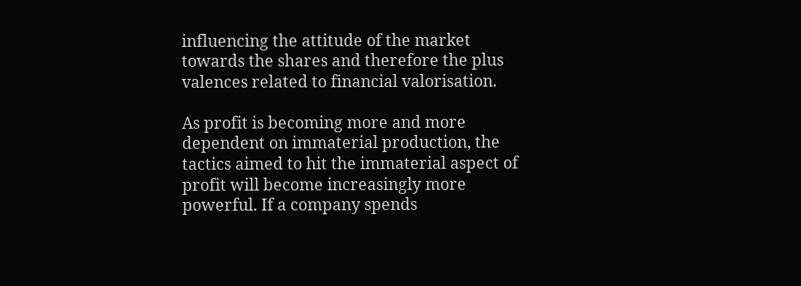influencing the attitude of the market towards the shares and therefore the plus valences related to financial valorisation.

As profit is becoming more and more dependent on immaterial production, the tactics aimed to hit the immaterial aspect of profit will become increasingly more powerful. If a company spends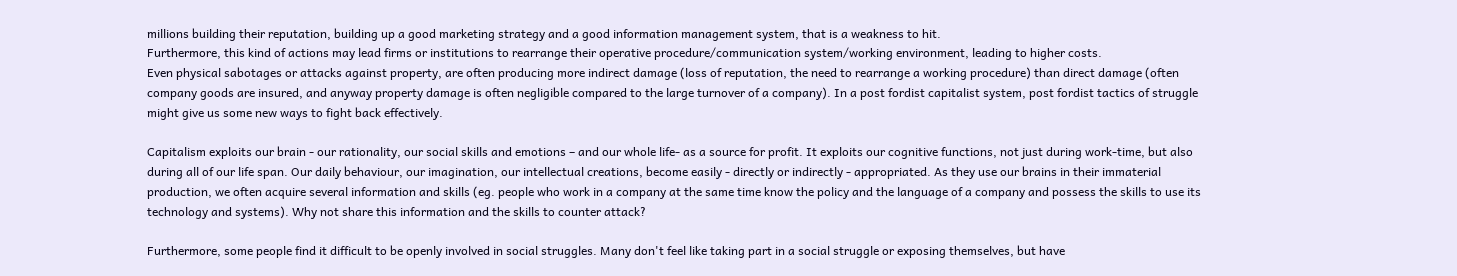millions building their reputation, building up a good marketing strategy and a good information management system, that is a weakness to hit.
Furthermore, this kind of actions may lead firms or institutions to rearrange their operative procedure/communication system/working environment, leading to higher costs.
Even physical sabotages or attacks against property, are often producing more indirect damage (loss of reputation, the need to rearrange a working procedure) than direct damage (often company goods are insured, and anyway property damage is often negligible compared to the large turnover of a company). In a post fordist capitalist system, post fordist tactics of struggle might give us some new ways to fight back effectively.

Capitalism exploits our brain - our rationality, our social skills and emotions – and our whole life- as a source for profit. It exploits our cognitive functions, not just during work-time, but also during all of our life span. Our daily behaviour, our imagination, our intellectual creations, become easily - directly or indirectly - appropriated. As they use our brains in their immaterial production, we often acquire several information and skills (eg. people who work in a company at the same time know the policy and the language of a company and possess the skills to use its technology and systems). Why not share this information and the skills to counter attack?

Furthermore, some people find it difficult to be openly involved in social struggles. Many don't feel like taking part in a social struggle or exposing themselves, but have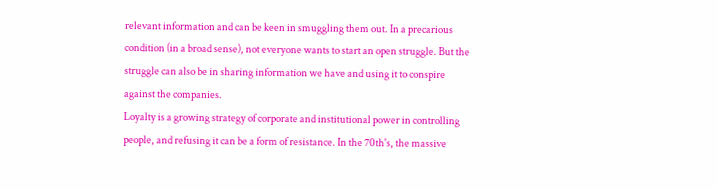relevant information and can be keen in smuggling them out. In a precarious condition (in a broad sense), not everyone wants to start an open struggle. But the struggle can also be in sharing information we have and using it to conspire against the companies.
Loyalty is a growing strategy of corporate and institutional power in controlling people, and refusing it can be a form of resistance. In the 70th's, the massive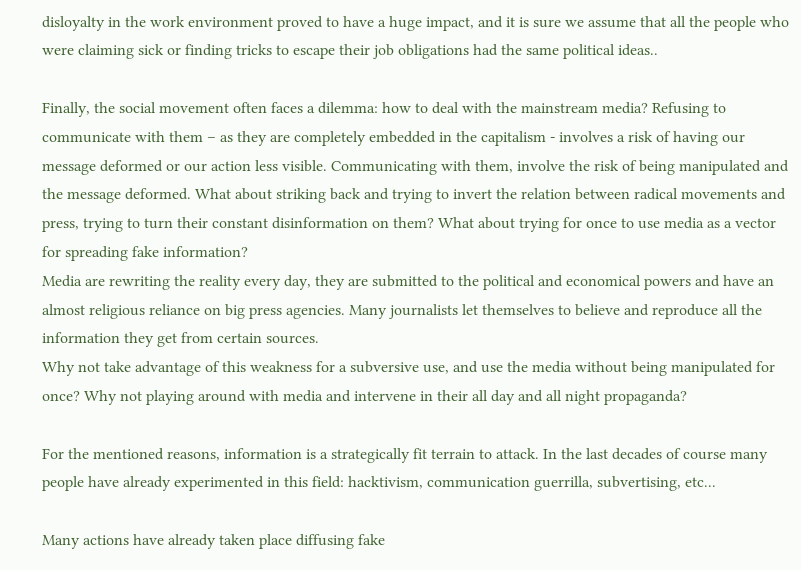disloyalty in the work environment proved to have a huge impact, and it is sure we assume that all the people who were claiming sick or finding tricks to escape their job obligations had the same political ideas..

Finally, the social movement often faces a dilemma: how to deal with the mainstream media? Refusing to communicate with them – as they are completely embedded in the capitalism - involves a risk of having our message deformed or our action less visible. Communicating with them, involve the risk of being manipulated and the message deformed. What about striking back and trying to invert the relation between radical movements and press, trying to turn their constant disinformation on them? What about trying for once to use media as a vector for spreading fake information?
Media are rewriting the reality every day, they are submitted to the political and economical powers and have an almost religious reliance on big press agencies. Many journalists let themselves to believe and reproduce all the information they get from certain sources.
Why not take advantage of this weakness for a subversive use, and use the media without being manipulated for once? Why not playing around with media and intervene in their all day and all night propaganda?

For the mentioned reasons, information is a strategically fit terrain to attack. In the last decades of course many people have already experimented in this field: hacktivism, communication guerrilla, subvertising, etc...

Many actions have already taken place diffusing fake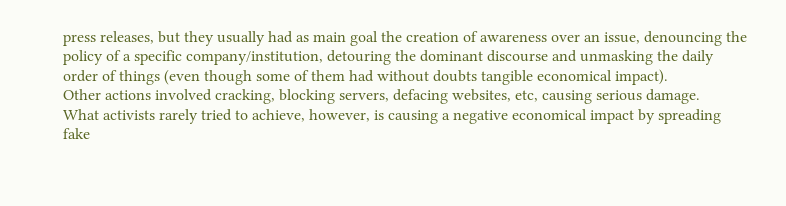press releases, but they usually had as main goal the creation of awareness over an issue, denouncing the policy of a specific company/institution, detouring the dominant discourse and unmasking the daily order of things (even though some of them had without doubts tangible economical impact).
Other actions involved cracking, blocking servers, defacing websites, etc, causing serious damage.
What activists rarely tried to achieve, however, is causing a negative economical impact by spreading fake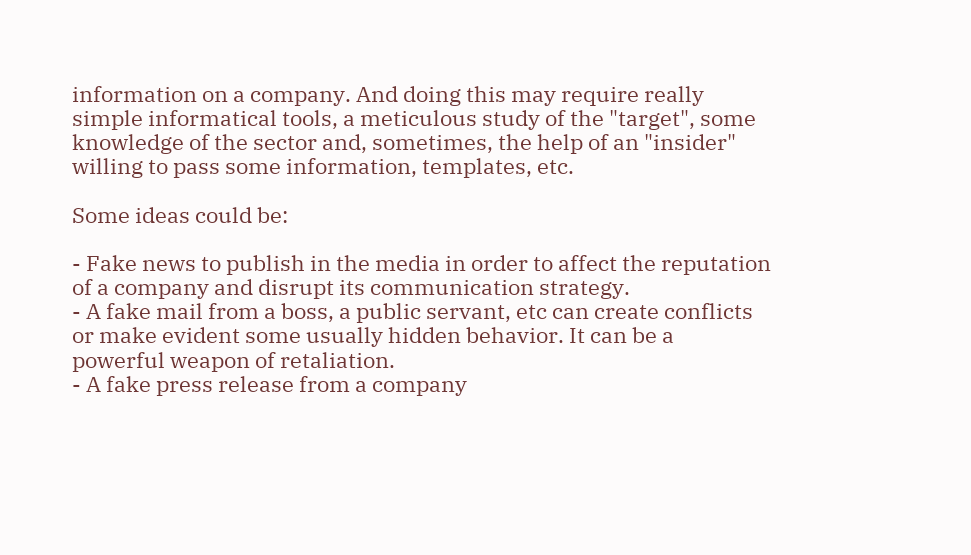information on a company. And doing this may require really simple informatical tools, a meticulous study of the "target", some knowledge of the sector and, sometimes, the help of an "insider" willing to pass some information, templates, etc.

Some ideas could be:

- Fake news to publish in the media in order to affect the reputation of a company and disrupt its communication strategy.
- A fake mail from a boss, a public servant, etc can create conflicts or make evident some usually hidden behavior. It can be a powerful weapon of retaliation.
- A fake press release from a company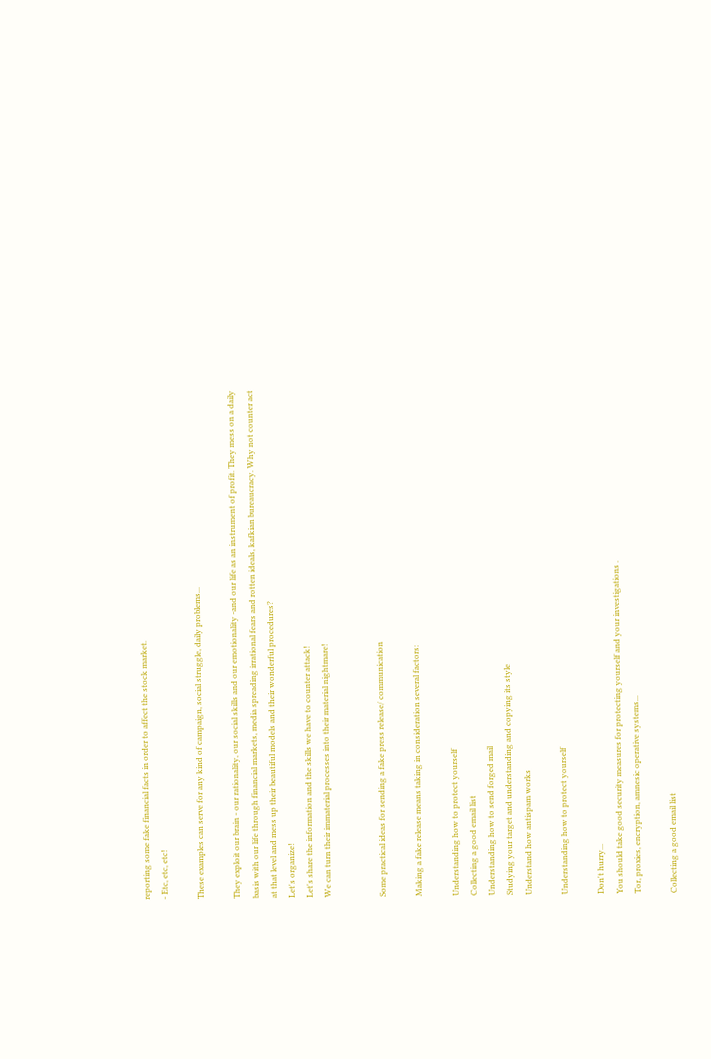reporting some fake financial facts in order to affect the stock market.
- Etc, etc, etc!

These examples can serve for any kind of campaign, social struggle, daily problems...

They exploit our brain - our rationality, our social skills and our emotionality -and our life as an instrument of profit. They mess on a daily basis with our life through financial markets, media spreading irrational fears and rotten ideals, kafkian bureaucracy. Why not counter act at that level and mess up their beautiful models and their wonderful procedures?
Let's organize!
Let's share the information and the skills we have to counter attack!
We can turn their immaterial processes into their material nightmare!


Some practical ideas for sending a fake press release/ communication

Making a fake release means taking in consideration several factors:

Understanding how to protect yourself
Collecting a good email list
Understanding how to send forged mail
Studying your target and understanding and copying its style
Understand how antispam works

Understanding how to protect yourself

Don't hurry...
You should take good security measures for protecting yourself and your investigations .
Tor, proxies, encryption, amnesic operative systems...

Collecting a good email list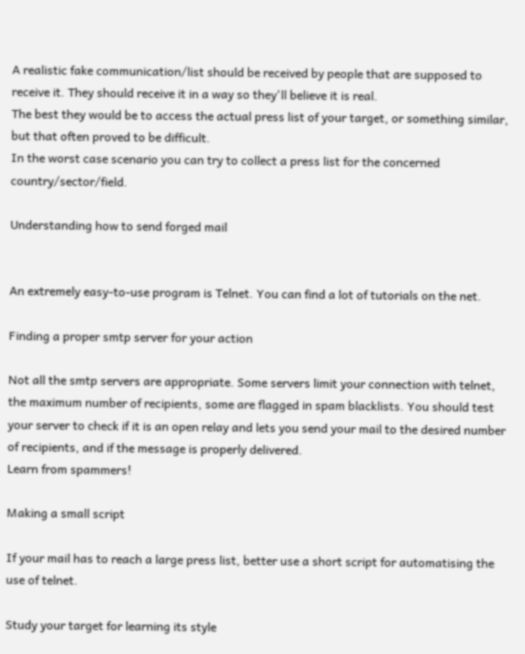A realistic fake communication/list should be received by people that are supposed to receive it. They should receive it in a way so they'll believe it is real.
The best they would be to access the actual press list of your target, or something similar, but that often proved to be difficult.
In the worst case scenario you can try to collect a press list for the concerned country/sector/field.

Understanding how to send forged mail


An extremely easy-to-use program is Telnet. You can find a lot of tutorials on the net.

Finding a proper smtp server for your action

Not all the smtp servers are appropriate. Some servers limit your connection with telnet, the maximum number of recipients, some are flagged in spam blacklists. You should test your server to check if it is an open relay and lets you send your mail to the desired number of recipients, and if the message is properly delivered.
Learn from spammers!

Making a small script

If your mail has to reach a large press list, better use a short script for automatising the use of telnet.

Study your target for learning its style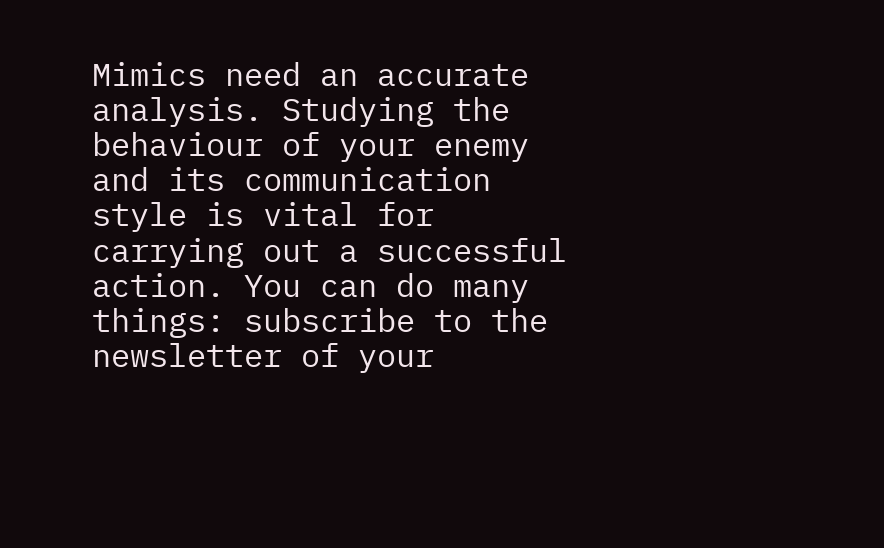Mimics need an accurate analysis. Studying the behaviour of your enemy and its communication style is vital for carrying out a successful action. You can do many things: subscribe to the newsletter of your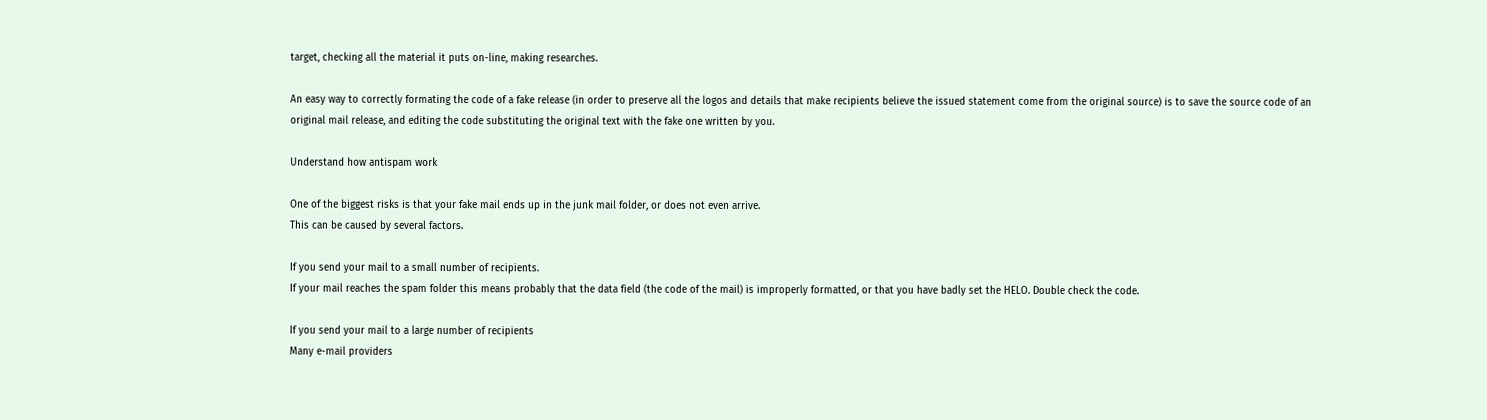target, checking all the material it puts on-line, making researches.

An easy way to correctly formating the code of a fake release (in order to preserve all the logos and details that make recipients believe the issued statement come from the original source) is to save the source code of an original mail release, and editing the code substituting the original text with the fake one written by you.

Understand how antispam work

One of the biggest risks is that your fake mail ends up in the junk mail folder, or does not even arrive.
This can be caused by several factors.

If you send your mail to a small number of recipients.
If your mail reaches the spam folder this means probably that the data field (the code of the mail) is improperly formatted, or that you have badly set the HELO. Double check the code.

If you send your mail to a large number of recipients
Many e-mail providers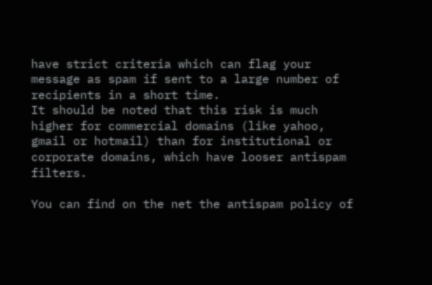have strict criteria which can flag your message as spam if sent to a large number of recipients in a short time.
It should be noted that this risk is much higher for commercial domains (like yahoo, gmail or hotmail) than for institutional or corporate domains, which have looser antispam filters.

You can find on the net the antispam policy of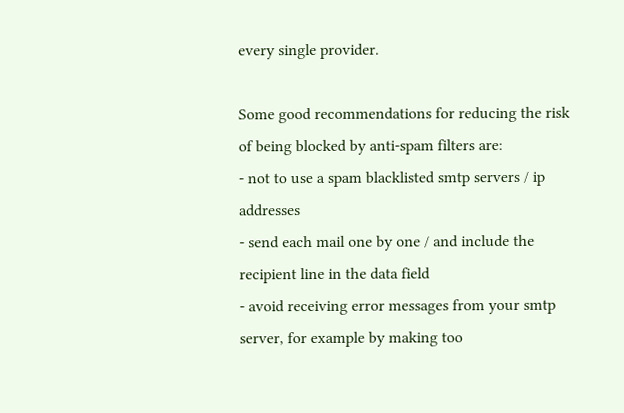every single provider.

Some good recommendations for reducing the risk of being blocked by anti-spam filters are:
- not to use a spam blacklisted smtp servers / ip addresses
- send each mail one by one / and include the recipient line in the data field
- avoid receiving error messages from your smtp server, for example by making too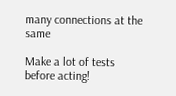many connections at the same

Make a lot of tests before acting!